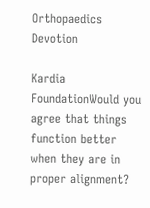Orthopaedics Devotion

Kardia FoundationWould you agree that things function better when they are in proper alignment?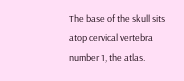The base of the skull sits atop cervical vertebra number 1, the atlas.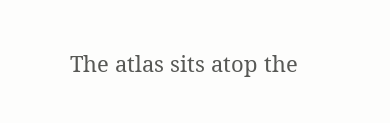The atlas sits atop the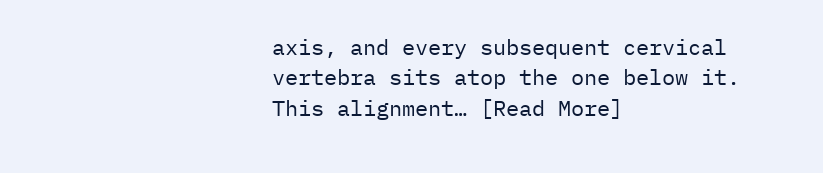axis, and every subsequent cervical vertebra sits atop the one below it. This alignment… [Read More]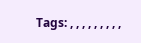Tags: , , , , , , , , ,